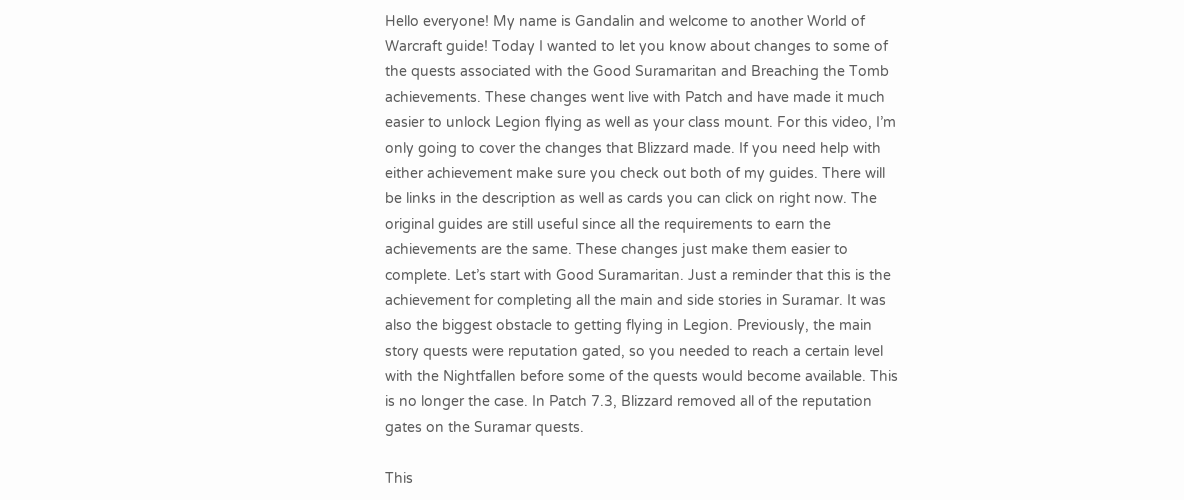Hello everyone! My name is Gandalin and welcome to another World of Warcraft guide! Today I wanted to let you know about changes to some of the quests associated with the Good Suramaritan and Breaching the Tomb achievements. These changes went live with Patch and have made it much easier to unlock Legion flying as well as your class mount. For this video, I’m only going to cover the changes that Blizzard made. If you need help with either achievement make sure you check out both of my guides. There will be links in the description as well as cards you can click on right now. The original guides are still useful since all the requirements to earn the achievements are the same. These changes just make them easier to complete. Let’s start with Good Suramaritan. Just a reminder that this is the achievement for completing all the main and side stories in Suramar. It was also the biggest obstacle to getting flying in Legion. Previously, the main story quests were reputation gated, so you needed to reach a certain level with the Nightfallen before some of the quests would become available. This is no longer the case. In Patch 7.3, Blizzard removed all of the reputation gates on the Suramar quests.

This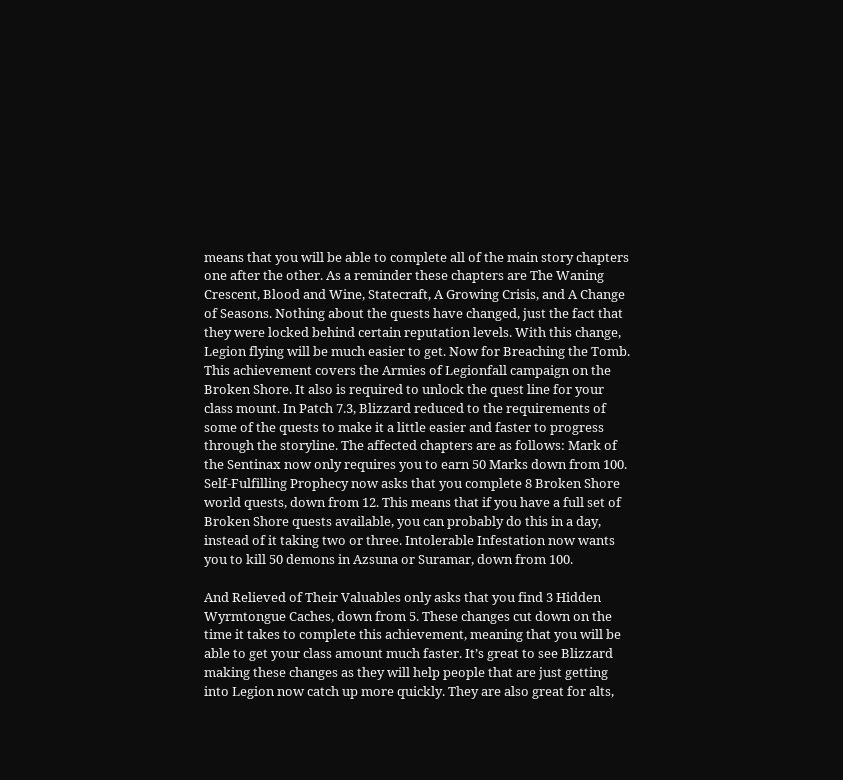means that you will be able to complete all of the main story chapters one after the other. As a reminder these chapters are The Waning Crescent, Blood and Wine, Statecraft, A Growing Crisis, and A Change of Seasons. Nothing about the quests have changed, just the fact that they were locked behind certain reputation levels. With this change, Legion flying will be much easier to get. Now for Breaching the Tomb. This achievement covers the Armies of Legionfall campaign on the Broken Shore. It also is required to unlock the quest line for your class mount. In Patch 7.3, Blizzard reduced to the requirements of some of the quests to make it a little easier and faster to progress through the storyline. The affected chapters are as follows: Mark of the Sentinax now only requires you to earn 50 Marks down from 100. Self-Fulfilling Prophecy now asks that you complete 8 Broken Shore world quests, down from 12. This means that if you have a full set of Broken Shore quests available, you can probably do this in a day, instead of it taking two or three. Intolerable Infestation now wants you to kill 50 demons in Azsuna or Suramar, down from 100.

And Relieved of Their Valuables only asks that you find 3 Hidden Wyrmtongue Caches, down from 5. These changes cut down on the time it takes to complete this achievement, meaning that you will be able to get your class amount much faster. It’s great to see Blizzard making these changes as they will help people that are just getting into Legion now catch up more quickly. They are also great for alts,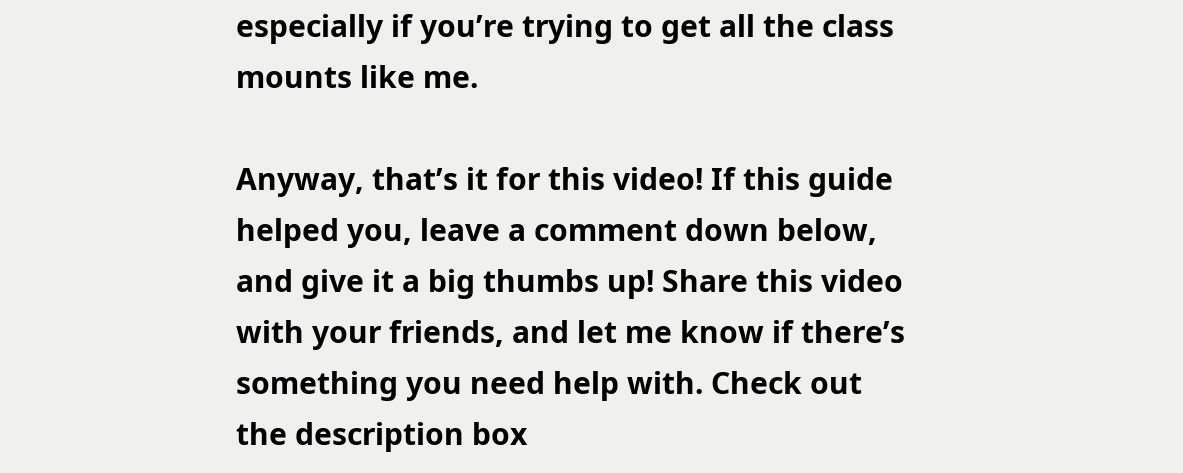especially if you’re trying to get all the class mounts like me.

Anyway, that’s it for this video! If this guide helped you, leave a comment down below, and give it a big thumbs up! Share this video with your friends, and let me know if there’s something you need help with. Check out the description box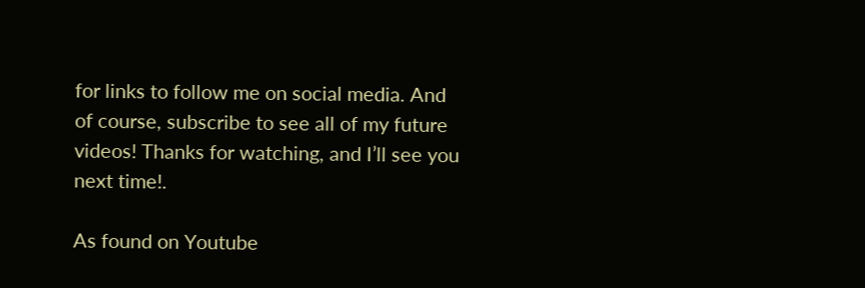for links to follow me on social media. And of course, subscribe to see all of my future videos! Thanks for watching, and I’ll see you next time!.

As found on Youtube